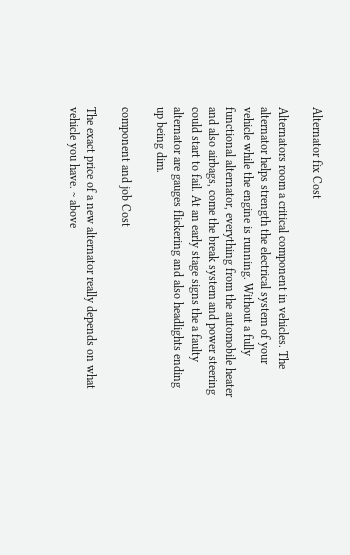Alternator fix Cost

Alternators room a critical component in vehicles. The alternator helps strength the electrical system of your vehicle while the engine is running. Without a fully functional alternator, everything from the automobile heater and also airbags, come the break system and power steering could start to fail. At an early stage signs the a faulty alternator are gauges flickering and also headlights ending up being dim.

component and job Cost

The exact price of a new alternator really depends on what vehicle you have. ~ above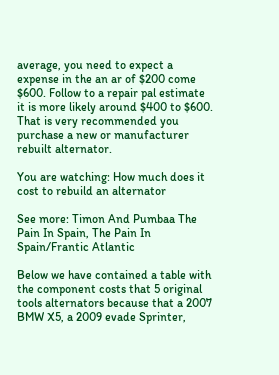average, you need to expect a expense in the an ar of $200 come $600. Follow to a repair pal estimate it is more likely around $400 to $600. That is very recommended you purchase a new or manufacturer rebuilt alternator.

You are watching: How much does it cost to rebuild an alternator

See more: Timon And Pumbaa The Pain In Spain, The Pain In Spain/Frantic Atlantic

Below we have contained a table with the component costs that 5 original tools alternators because that a 2007 BMW X5, a 2009 evade Sprinter,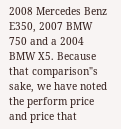2008 Mercedes Benz E350, 2007 BMW 750 and a 2004 BMW X5. Because that comparison"s sake, we have noted the perform price and price that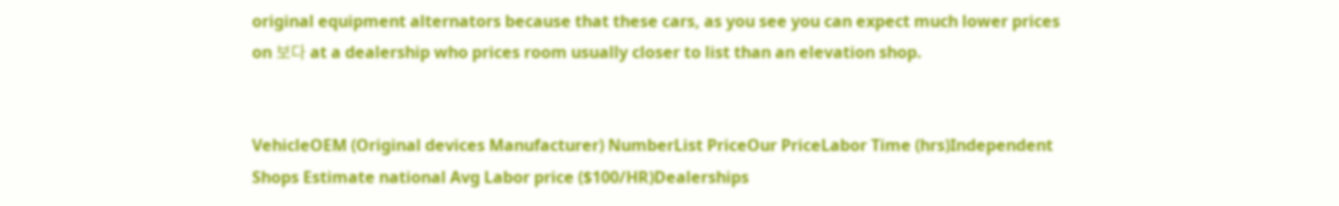original equipment alternators because that these cars, as you see you can expect much lower prices on 보다 at a dealership who prices room usually closer to list than an elevation shop.


VehicleOEM (Original devices Manufacturer) NumberList PriceOur PriceLabor Time (hrs)Independent Shops Estimate national Avg Labor price ($100/HR)Dealerships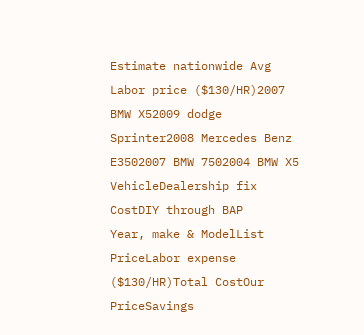Estimate nationwide Avg Labor price ($130/HR)2007 BMW X52009 dodge Sprinter2008 Mercedes Benz E3502007 BMW 7502004 BMW X5
VehicleDealership fix CostDIY through BAP
Year, make & ModelList PriceLabor expense ($130/HR)Total CostOur PriceSavings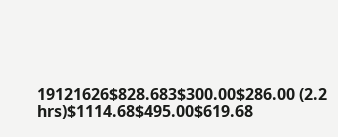19121626$828.683$300.00$286.00 (2.2 hrs)$1114.68$495.00$619.68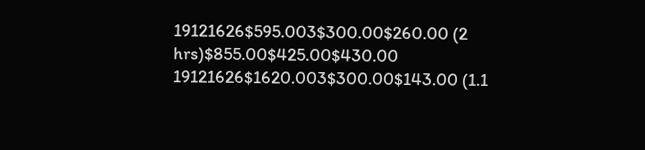19121626$595.003$300.00$260.00 (2 hrs)$855.00$425.00$430.00
19121626$1620.003$300.00$143.00 (1.1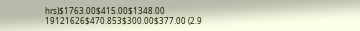hrs)$1763.00$415.00$1348.00
19121626$470.853$300.00$377.00 (2.9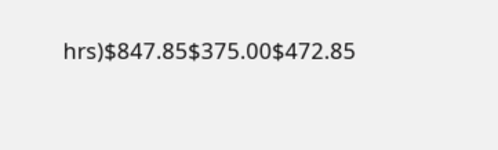hrs)$847.85$375.00$472.85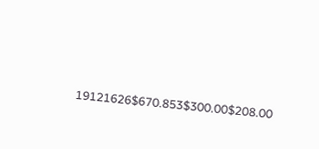19121626$670.853$300.00$208.00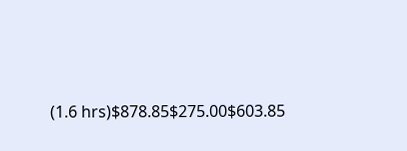(1.6 hrs)$878.85$275.00$603.85